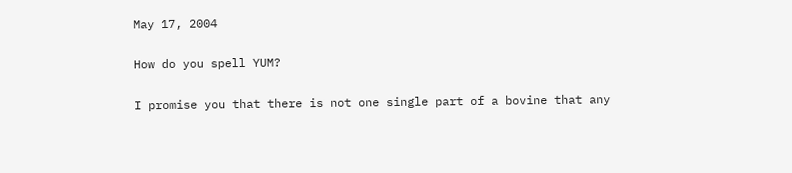May 17, 2004

How do you spell YUM?

I promise you that there is not one single part of a bovine that any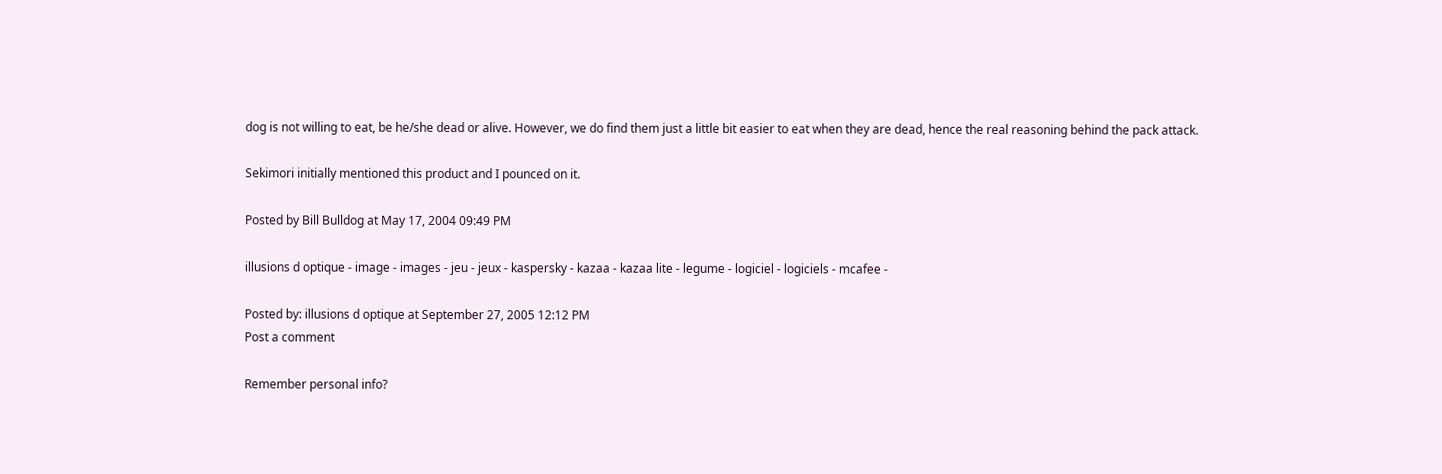dog is not willing to eat, be he/she dead or alive. However, we do find them just a little bit easier to eat when they are dead, hence the real reasoning behind the pack attack.

Sekimori initially mentioned this product and I pounced on it.

Posted by Bill Bulldog at May 17, 2004 09:49 PM

illusions d optique - image - images - jeu - jeux - kaspersky - kazaa - kazaa lite - legume - logiciel - logiciels - mcafee -

Posted by: illusions d optique at September 27, 2005 12:12 PM
Post a comment

Remember personal info?